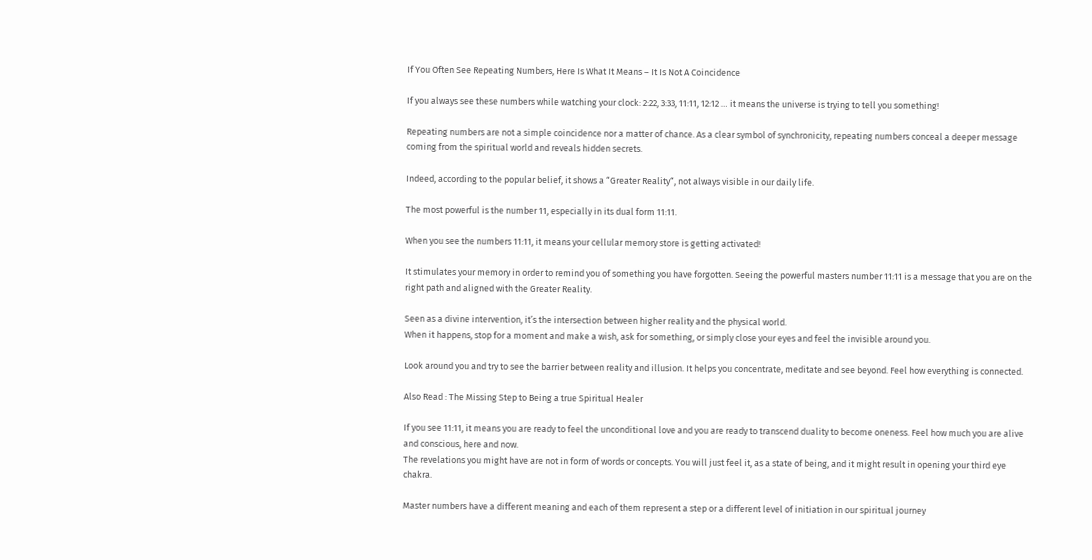If You Often See Repeating Numbers, Here Is What It Means – It Is Not A Coincidence

If you always see these numbers while watching your clock: 2:22, 3:33, 11:11, 12:12 … it means the universe is trying to tell you something!

Repeating numbers are not a simple coincidence nor a matter of chance. As a clear symbol of synchronicity, repeating numbers conceal a deeper message coming from the spiritual world and reveals hidden secrets.

Indeed, according to the popular belief, it shows a “Greater Reality“, not always visible in our daily life.

The most powerful is the number 11, especially in its dual form 11:11.

When you see the numbers 11:11, it means your cellular memory store is getting activated!

It stimulates your memory in order to remind you of something you have forgotten. Seeing the powerful masters number 11:11 is a message that you are on the right path and aligned with the Greater Reality.

Seen as a divine intervention, it’s the intersection between higher reality and the physical world.
When it happens, stop for a moment and make a wish, ask for something, or simply close your eyes and feel the invisible around you.

Look around you and try to see the barrier between reality and illusion. It helps you concentrate, meditate and see beyond. Feel how everything is connected.

Also Read : The Missing Step to Being a true Spiritual Healer

If you see 11:11, it means you are ready to feel the unconditional love and you are ready to transcend duality to become oneness. Feel how much you are alive and conscious, here and now.
The revelations you might have are not in form of words or concepts. You will just feel it, as a state of being, and it might result in opening your third eye chakra.

Master numbers have a different meaning and each of them represent a step or a different level of initiation in our spiritual journey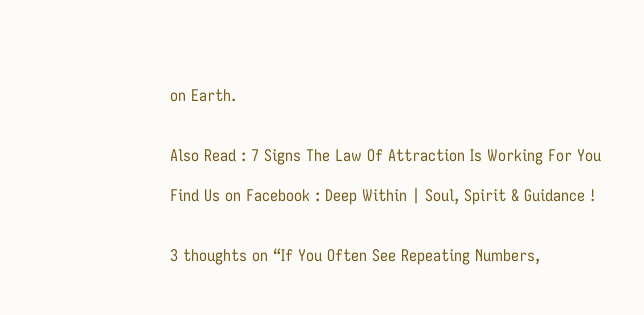on Earth.


Also Read : 7 Signs The Law Of Attraction Is Working For You

Find Us on Facebook : Deep Within | Soul, Spirit & Guidance !


3 thoughts on “If You Often See Repeating Numbers,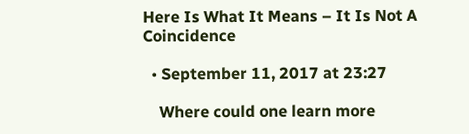Here Is What It Means – It Is Not A Coincidence

  • September 11, 2017 at 23:27

    Where could one learn more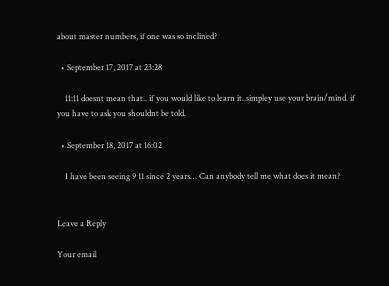about master numbers, if one was so inclined?

  • September 17, 2017 at 23:28

    11:11 doesnt mean that.. if you would like to learn it..simpley use your brain/mind. if you have to ask you shouldnt be told.

  • September 18, 2017 at 16:02

    I have been seeing 9 11 since 2 years… Can anybody tell me what does it mean?


Leave a Reply

Your email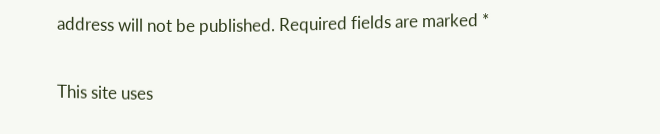address will not be published. Required fields are marked *

This site uses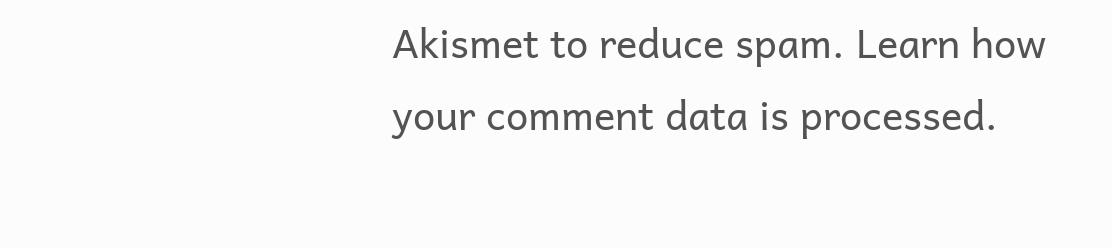Akismet to reduce spam. Learn how your comment data is processed.